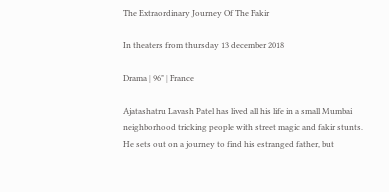The Extraordinary Journey Of The Fakir

In theaters from thursday 13 december 2018

Drama | 96" | France

Ajatashatru Lavash Patel has lived all his life in a small Mumbai neighborhood tricking people with street magic and fakir stunts. He sets out on a journey to find his estranged father, but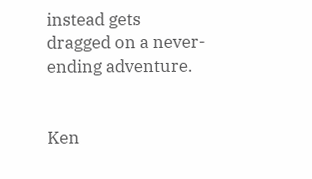instead gets dragged on a never-ending adventure.


Ken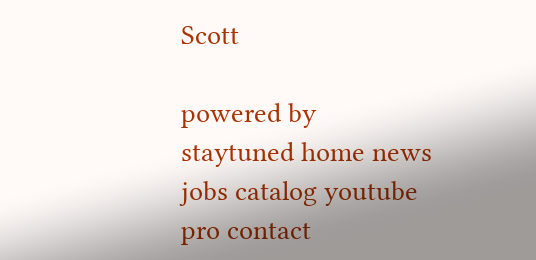Scott

powered by staytuned home news jobs catalog youtube pro contact